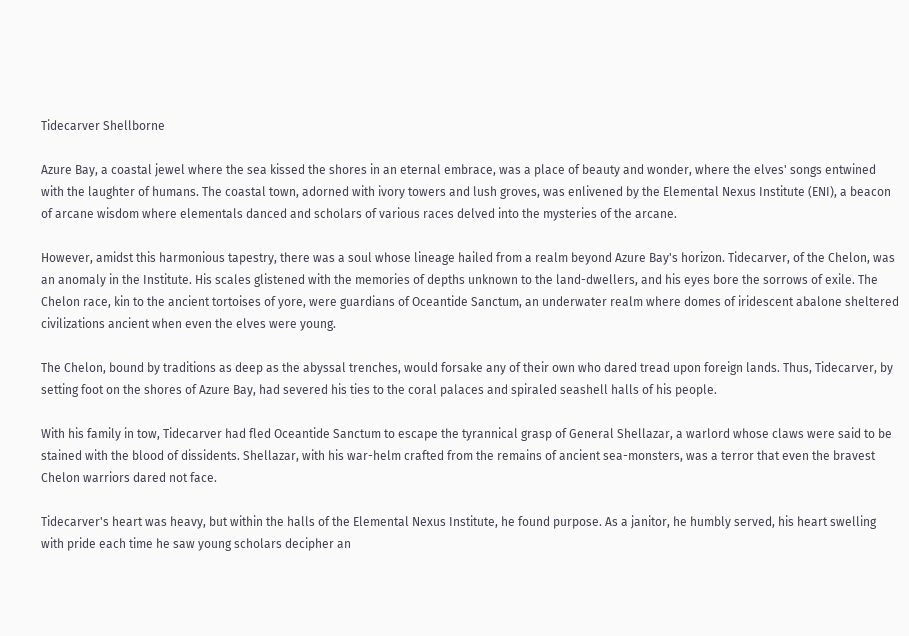Tidecarver Shellborne

Azure Bay, a coastal jewel where the sea kissed the shores in an eternal embrace, was a place of beauty and wonder, where the elves' songs entwined with the laughter of humans. The coastal town, adorned with ivory towers and lush groves, was enlivened by the Elemental Nexus Institute (ENI), a beacon of arcane wisdom where elementals danced and scholars of various races delved into the mysteries of the arcane.

However, amidst this harmonious tapestry, there was a soul whose lineage hailed from a realm beyond Azure Bay's horizon. Tidecarver, of the Chelon, was an anomaly in the Institute. His scales glistened with the memories of depths unknown to the land-dwellers, and his eyes bore the sorrows of exile. The Chelon race, kin to the ancient tortoises of yore, were guardians of Oceantide Sanctum, an underwater realm where domes of iridescent abalone sheltered civilizations ancient when even the elves were young.

The Chelon, bound by traditions as deep as the abyssal trenches, would forsake any of their own who dared tread upon foreign lands. Thus, Tidecarver, by setting foot on the shores of Azure Bay, had severed his ties to the coral palaces and spiraled seashell halls of his people.

With his family in tow, Tidecarver had fled Oceantide Sanctum to escape the tyrannical grasp of General Shellazar, a warlord whose claws were said to be stained with the blood of dissidents. Shellazar, with his war-helm crafted from the remains of ancient sea-monsters, was a terror that even the bravest Chelon warriors dared not face.

Tidecarver's heart was heavy, but within the halls of the Elemental Nexus Institute, he found purpose. As a janitor, he humbly served, his heart swelling with pride each time he saw young scholars decipher an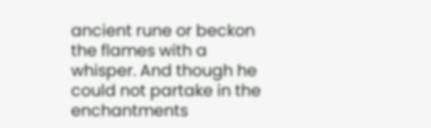ancient rune or beckon the flames with a whisper. And though he could not partake in the enchantments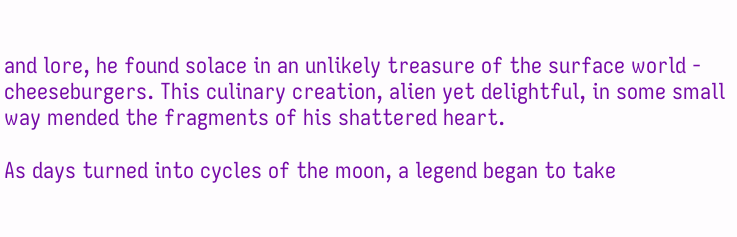and lore, he found solace in an unlikely treasure of the surface world - cheeseburgers. This culinary creation, alien yet delightful, in some small way mended the fragments of his shattered heart.

As days turned into cycles of the moon, a legend began to take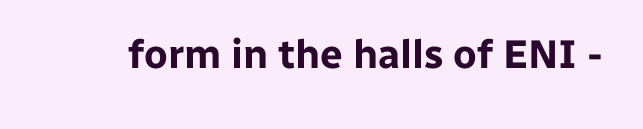form in the halls of ENI -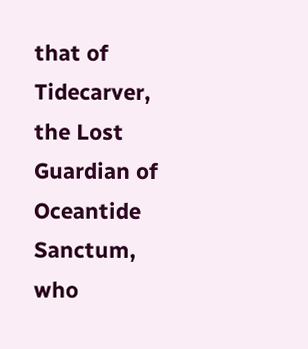that of Tidecarver, the Lost Guardian of Oceantide Sanctum, who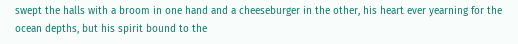swept the halls with a broom in one hand and a cheeseburger in the other, his heart ever yearning for the ocean depths, but his spirit bound to the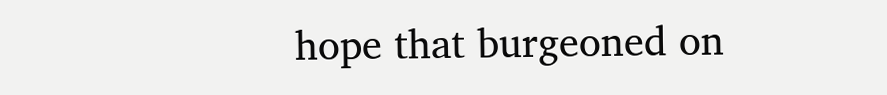hope that burgeoned on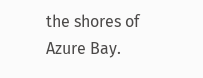the shores of Azure Bay.